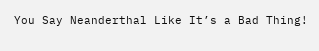You Say Neanderthal Like It’s a Bad Thing!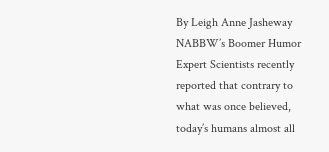By Leigh Anne Jasheway NABBW’s Boomer Humor Expert Scientists recently reported that contrary to what was once believed, today’s humans almost all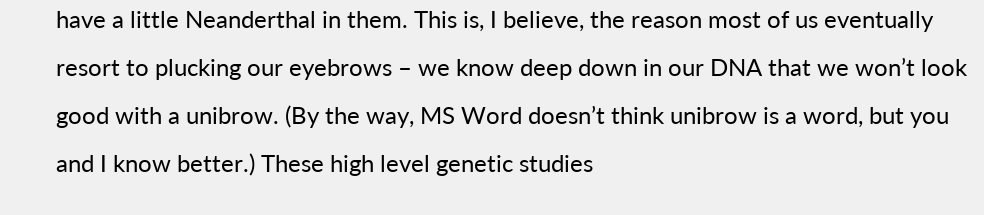have a little Neanderthal in them. This is, I believe, the reason most of us eventually resort to plucking our eyebrows – we know deep down in our DNA that we won’t look good with a unibrow. (By the way, MS Word doesn’t think unibrow is a word, but you and I know better.) These high level genetic studies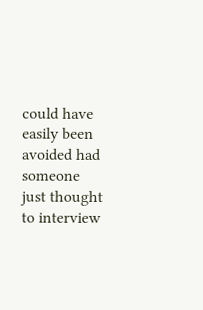could have easily been avoided had someone just thought to interview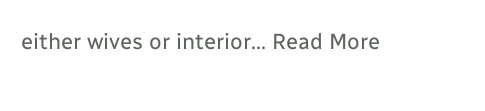either wives or interior... Read More